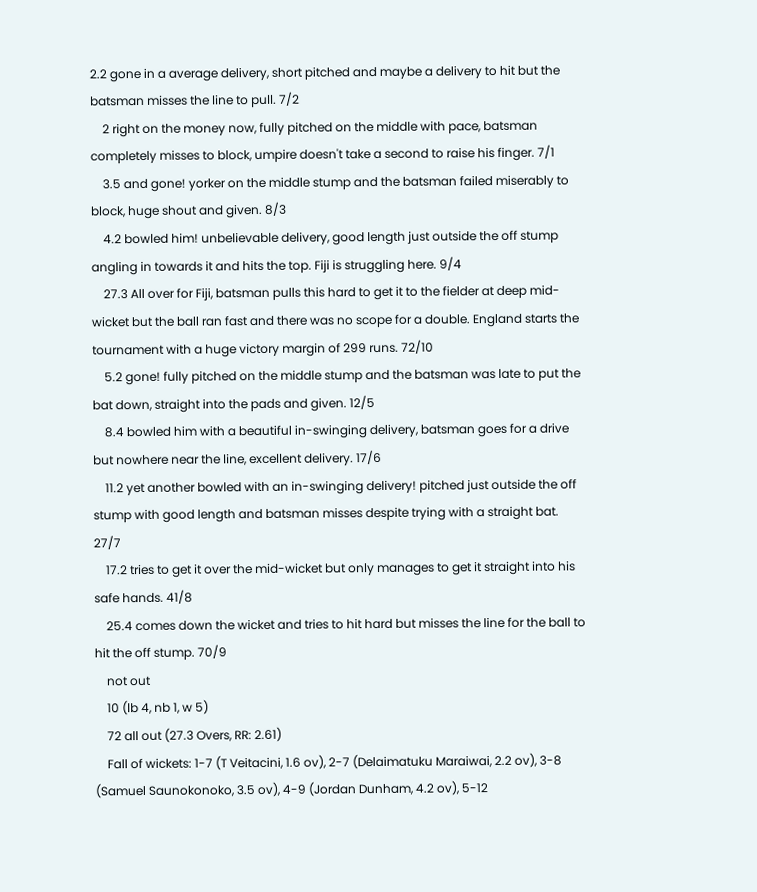2.2 gone in a average delivery, short pitched and maybe a delivery to hit but the batsman misses the line to pull. 7/2
    2 right on the money now, fully pitched on the middle with pace, batsman completely misses to block, umpire doesn't take a second to raise his finger. 7/1
    3.5 and gone! yorker on the middle stump and the batsman failed miserably to block, huge shout and given. 8/3
    4.2 bowled him! unbelievable delivery, good length just outside the off stump angling in towards it and hits the top. Fiji is struggling here. 9/4
    27.3 All over for Fiji, batsman pulls this hard to get it to the fielder at deep mid-wicket but the ball ran fast and there was no scope for a double. England starts the tournament with a huge victory margin of 299 runs. 72/10
    5.2 gone! fully pitched on the middle stump and the batsman was late to put the bat down, straight into the pads and given. 12/5
    8.4 bowled him with a beautiful in-swinging delivery, batsman goes for a drive but nowhere near the line, excellent delivery. 17/6
    11.2 yet another bowled with an in-swinging delivery! pitched just outside the off stump with good length and batsman misses despite trying with a straight bat. 27/7
    17.2 tries to get it over the mid-wicket but only manages to get it straight into his safe hands. 41/8
    25.4 comes down the wicket and tries to hit hard but misses the line for the ball to hit the off stump. 70/9
    not out
    10 (lb 4, nb 1, w 5)
    72 all out (27.3 Overs, RR: 2.61)
    Fall of wickets: 1-7 (T Veitacini, 1.6 ov), 2-7 (Delaimatuku Maraiwai, 2.2 ov), 3-8 (Samuel Saunokonoko, 3.5 ov), 4-9 (Jordan Dunham, 4.2 ov), 5-12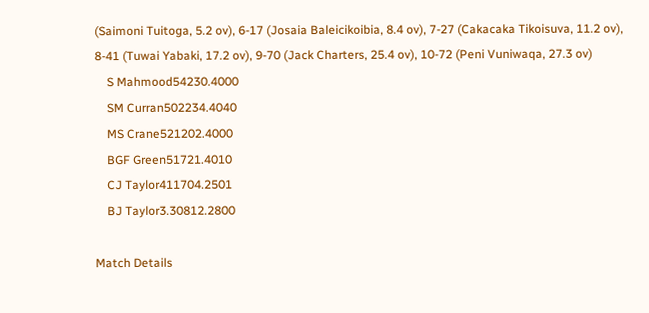(Saimoni Tuitoga, 5.2 ov), 6-17 (Josaia Baleicikoibia, 8.4 ov), 7-27 (Cakacaka Tikoisuva, 11.2 ov), 8-41 (Tuwai Yabaki, 17.2 ov), 9-70 (Jack Charters, 25.4 ov), 10-72 (Peni Vuniwaqa, 27.3 ov)
    S Mahmood54230.4000
    SM Curran502234.4040
    MS Crane521202.4000
    BGF Green51721.4010
    CJ Taylor411704.2501
    BJ Taylor3.30812.2800

Match Details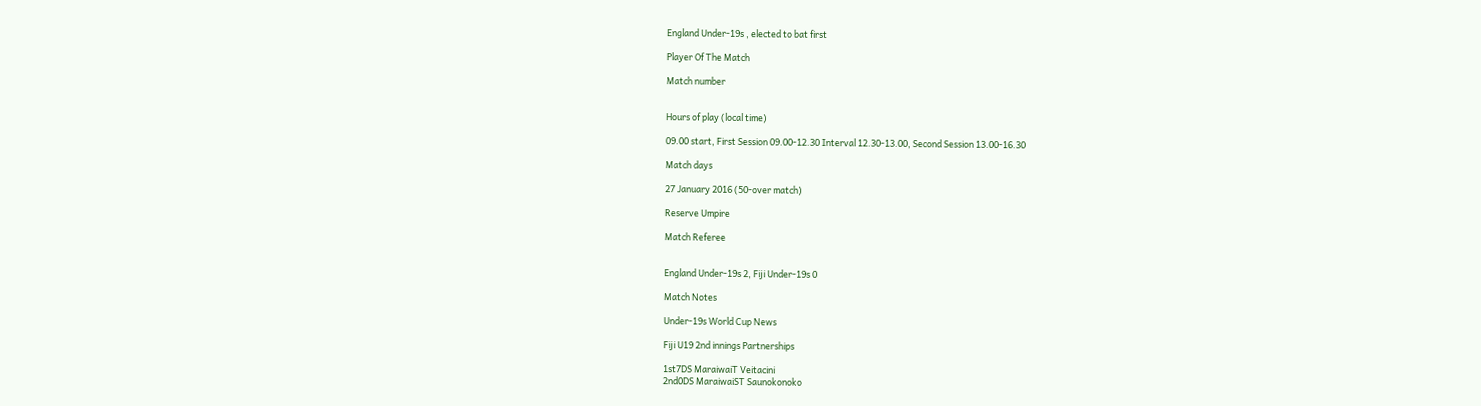England Under-19s , elected to bat first

Player Of The Match

Match number


Hours of play (local time)

09.00 start, First Session 09.00-12.30 Interval 12.30-13.00, Second Session 13.00-16.30

Match days

27 January 2016 (50-over match)

Reserve Umpire

Match Referee


England Under-19s 2, Fiji Under-19s 0

Match Notes

Under-19s World Cup News

Fiji U19 2nd innings Partnerships

1st7DS MaraiwaiT Veitacini
2nd0DS MaraiwaiST Saunokonoko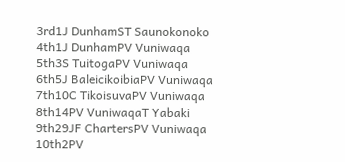3rd1J DunhamST Saunokonoko
4th1J DunhamPV Vuniwaqa
5th3S TuitogaPV Vuniwaqa
6th5J BaleicikoibiaPV Vuniwaqa
7th10C TikoisuvaPV Vuniwaqa
8th14PV VuniwaqaT Yabaki
9th29JF ChartersPV Vuniwaqa
10th2PV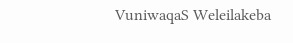VuniwaqaS Weleilakeba